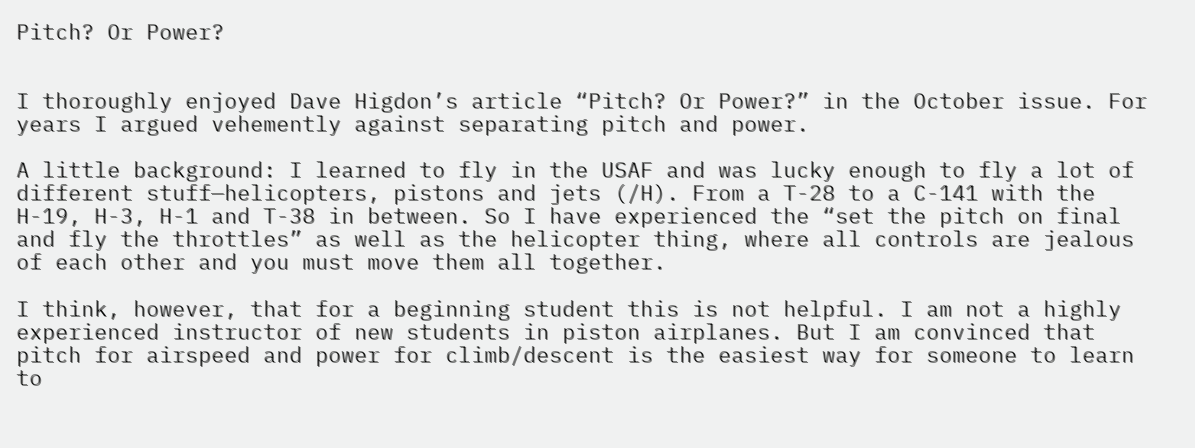Pitch? Or Power?


I thoroughly enjoyed Dave Higdon’s article “Pitch? Or Power?” in the October issue. For years I argued vehemently against separating pitch and power.

A little background: I learned to fly in the USAF and was lucky enough to fly a lot of different stuff—helicopters, pistons and jets (/H). From a T-28 to a C-141 with the H-19, H-3, H-1 and T-38 in between. So I have experienced the “set the pitch on final and fly the throttles” as well as the helicopter thing, where all controls are jealous of each other and you must move them all together.

I think, however, that for a beginning student this is not helpful. I am not a highly experienced instructor of new students in piston airplanes. But I am convinced that pitch for airspeed and power for climb/descent is the easiest way for someone to learn to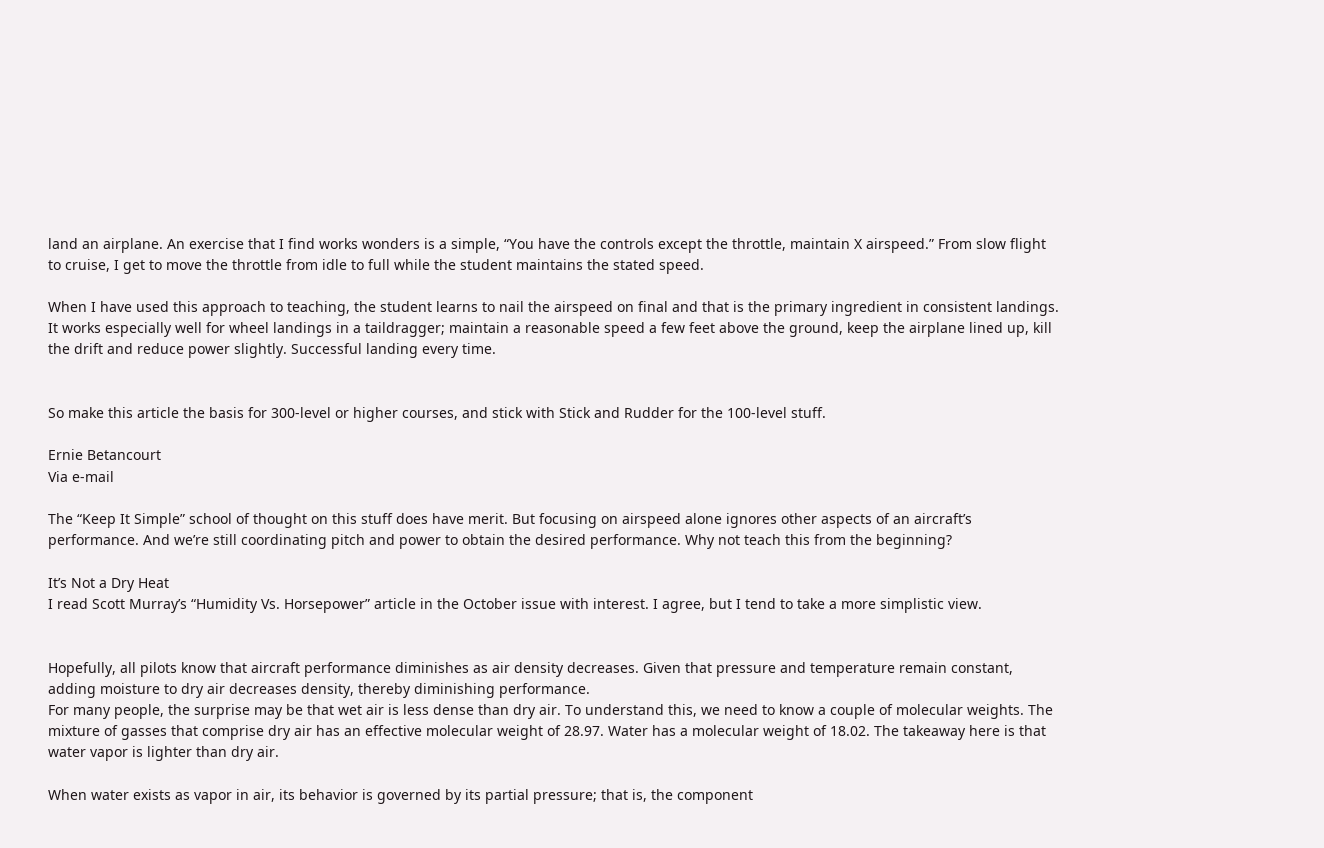land an airplane. An exercise that I find works wonders is a simple, “You have the controls except the throttle, maintain X airspeed.” From slow flight to cruise, I get to move the throttle from idle to full while the student maintains the stated speed.

When I have used this approach to teaching, the student learns to nail the airspeed on final and that is the primary ingredient in consistent landings. It works especially well for wheel landings in a taildragger; maintain a reasonable speed a few feet above the ground, keep the airplane lined up, kill the drift and reduce power slightly. Successful landing every time.


So make this article the basis for 300-level or higher courses, and stick with Stick and Rudder for the 100-level stuff.

Ernie Betancourt
Via e-mail

The “Keep It Simple” school of thought on this stuff does have merit. But focusing on airspeed alone ignores other aspects of an aircraft’s performance. And we’re still coordinating pitch and power to obtain the desired performance. Why not teach this from the beginning?

It’s Not a Dry Heat
I read Scott Murray’s “Humidity Vs. Horsepower” article in the October issue with interest. I agree, but I tend to take a more simplistic view.


Hopefully, all pilots know that aircraft performance diminishes as air density decreases. Given that pressure and temperature remain constant, adding moisture to dry air decreases density, thereby diminishing performance.
For many people, the surprise may be that wet air is less dense than dry air. To understand this, we need to know a couple of molecular weights. The mixture of gasses that comprise dry air has an effective molecular weight of 28.97. Water has a molecular weight of 18.02. The takeaway here is that water vapor is lighter than dry air.

When water exists as vapor in air, its behavior is governed by its partial pressure; that is, the component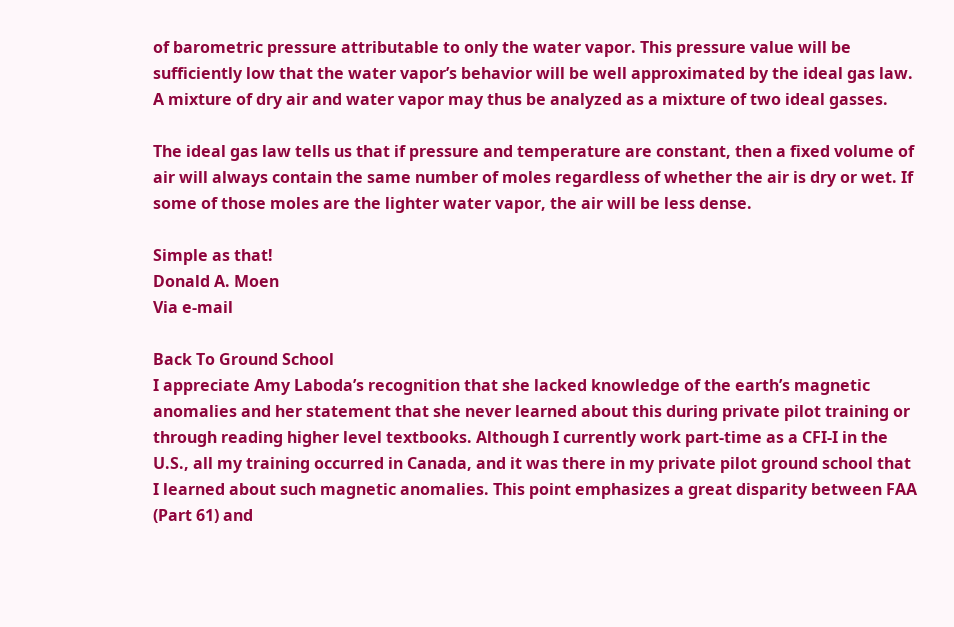of barometric pressure attributable to only the water vapor. This pressure value will be sufficiently low that the water vapor’s behavior will be well approximated by the ideal gas law. A mixture of dry air and water vapor may thus be analyzed as a mixture of two ideal gasses.

The ideal gas law tells us that if pressure and temperature are constant, then a fixed volume of air will always contain the same number of moles regardless of whether the air is dry or wet. If some of those moles are the lighter water vapor, the air will be less dense.

Simple as that!
Donald A. Moen
Via e-mail

Back To Ground School
I appreciate Amy Laboda’s recognition that she lacked knowledge of the earth’s magnetic anomalies and her statement that she never learned about this during private pilot training or through reading higher level textbooks. Although I currently work part-time as a CFI-I in the U.S., all my training occurred in Canada, and it was there in my private pilot ground school that I learned about such magnetic anomalies. This point emphasizes a great disparity between FAA (Part 61) and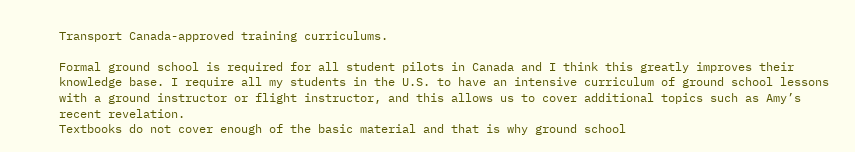Transport Canada-approved training curriculums.

Formal ground school is required for all student pilots in Canada and I think this greatly improves their knowledge base. I require all my students in the U.S. to have an intensive curriculum of ground school lessons with a ground instructor or flight instructor, and this allows us to cover additional topics such as Amy’s recent revelation.
Textbooks do not cover enough of the basic material and that is why ground school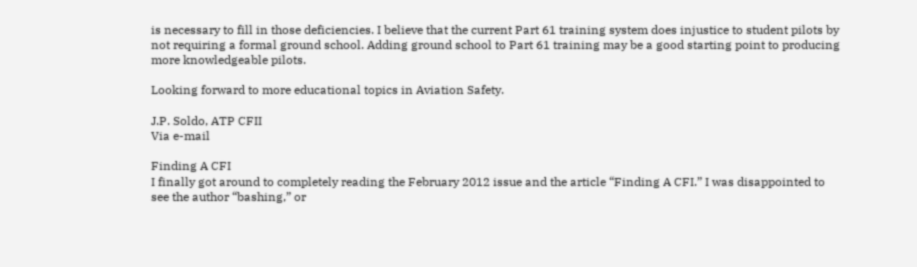is necessary to fill in those deficiencies. I believe that the current Part 61 training system does injustice to student pilots by not requiring a formal ground school. Adding ground school to Part 61 training may be a good starting point to producing more knowledgeable pilots.

Looking forward to more educational topics in Aviation Safety.

J.P. Soldo, ATP CFII
Via e-mail

Finding A CFI
I finally got around to completely reading the February 2012 issue and the article “Finding A CFI.” I was disappointed to see the author “bashing,” or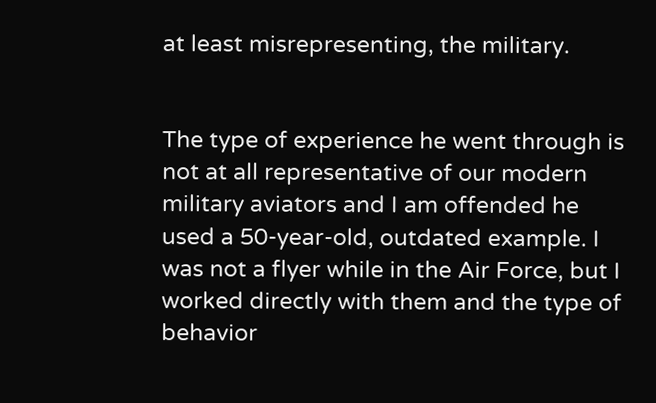at least misrepresenting, the military.


The type of experience he went through is not at all representative of our modern military aviators and I am offended he used a 50-year-old, outdated example. I was not a flyer while in the Air Force, but I worked directly with them and the type of behavior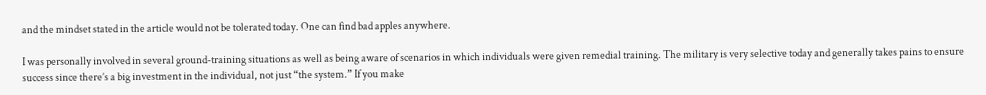and the mindset stated in the article would not be tolerated today. One can find bad apples anywhere.

I was personally involved in several ground-training situations as well as being aware of scenarios in which individuals were given remedial training. The military is very selective today and generally takes pains to ensure success since there’s a big investment in the individual, not just “the system.” If you make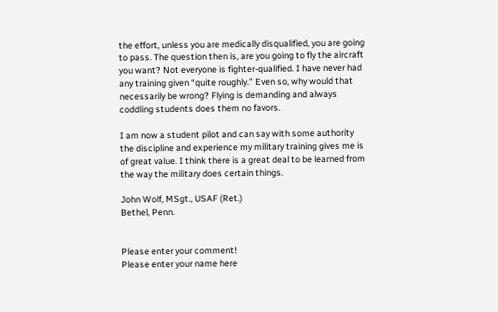the effort, unless you are medically disqualified, you are going to pass. The question then is, are you going to fly the aircraft you want? Not everyone is fighter-qualified. I have never had any training given “quite roughly.” Even so, why would that necessarily be wrong? Flying is demanding and always coddling students does them no favors.

I am now a student pilot and can say with some authority the discipline and experience my military training gives me is of great value. I think there is a great deal to be learned from the way the military does certain things.

John Wolf, MSgt., USAF (Ret.)
Bethel, Penn.


Please enter your comment!
Please enter your name here